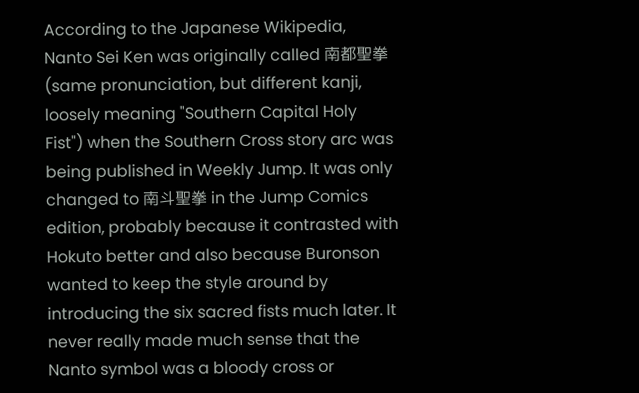According to the Japanese Wikipedia, Nanto Sei Ken was originally called 南都聖拳 (same pronunciation, but different kanji, loosely meaning "Southern Capital Holy Fist") when the Southern Cross story arc was being published in Weekly Jump. It was only changed to 南斗聖拳 in the Jump Comics edition, probably because it contrasted with Hokuto better and also because Buronson wanted to keep the style around by introducing the six sacred fists much later. It never really made much sense that the Nanto symbol was a bloody cross or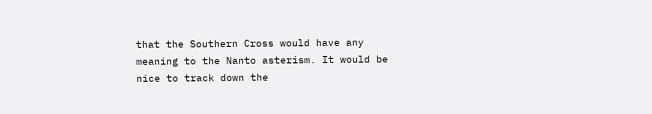that the Southern Cross would have any meaning to the Nanto asterism. It would be nice to track down the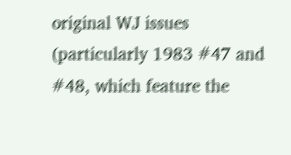original WJ issues (particularly 1983 #47 and #48, which feature the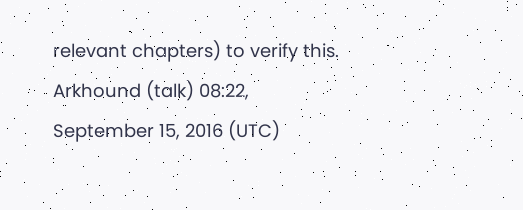relevant chapters) to verify this. Arkhound (talk) 08:22, September 15, 2016 (UTC)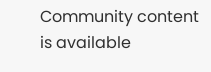Community content is available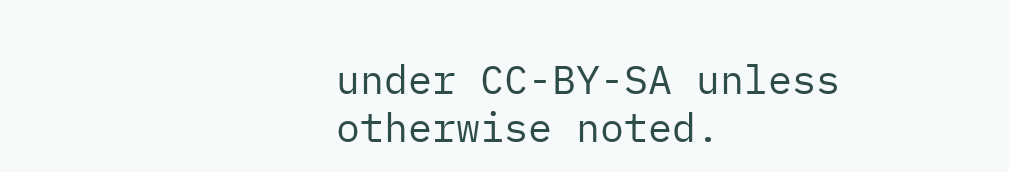under CC-BY-SA unless otherwise noted.